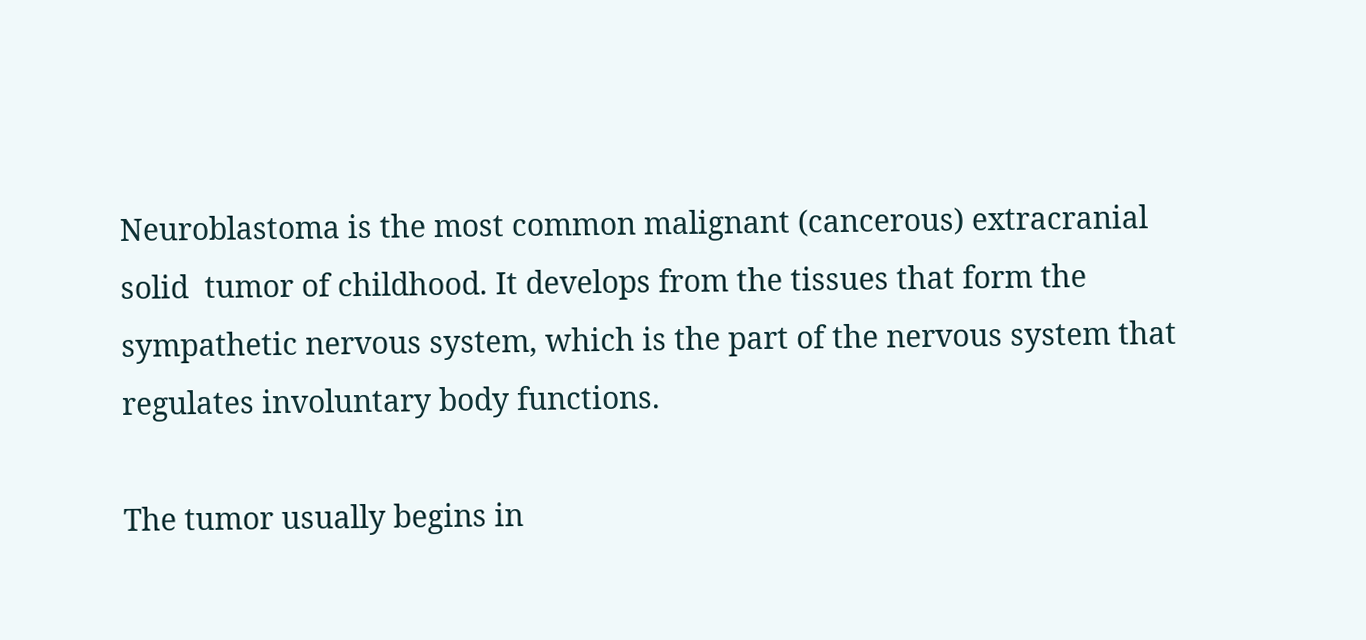Neuroblastoma is the most common malignant (cancerous) extracranial solid  tumor of childhood. It develops from the tissues that form the sympathetic nervous system, which is the part of the nervous system that regulates involuntary body functions.

The tumor usually begins in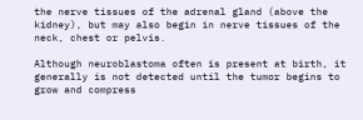the nerve tissues of the adrenal gland (above the kidney), but may also begin in nerve tissues of the neck, chest or pelvis.

Although neuroblastoma often is present at birth, it generally is not detected until the tumor begins to grow and compress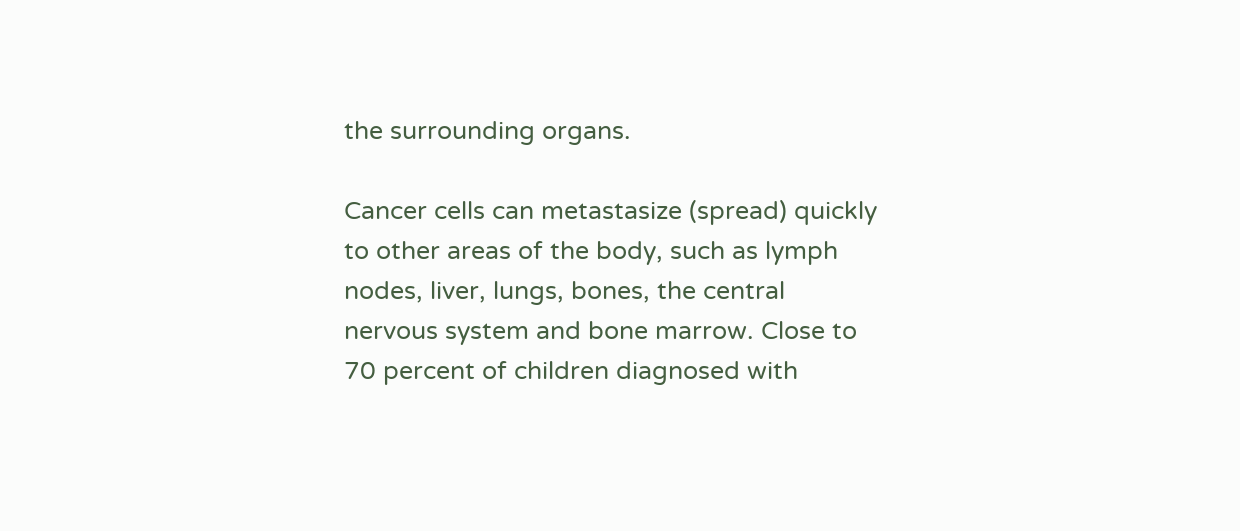the surrounding organs.

Cancer cells can metastasize (spread) quickly to other areas of the body, such as lymph nodes, liver, lungs, bones, the central nervous system and bone marrow. Close to 70 percent of children diagnosed with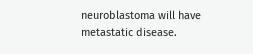neuroblastoma will have metastatic disease.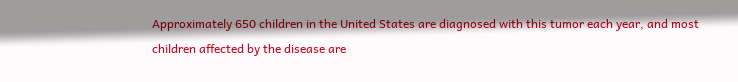Approximately 650 children in the United States are diagnosed with this tumor each year, and most children affected by the disease are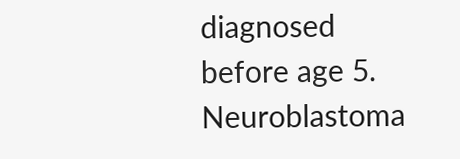diagnosed before age 5. Neuroblastoma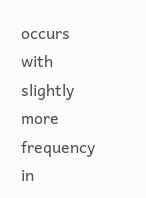occurs with slightly more frequency in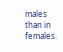males than in females.